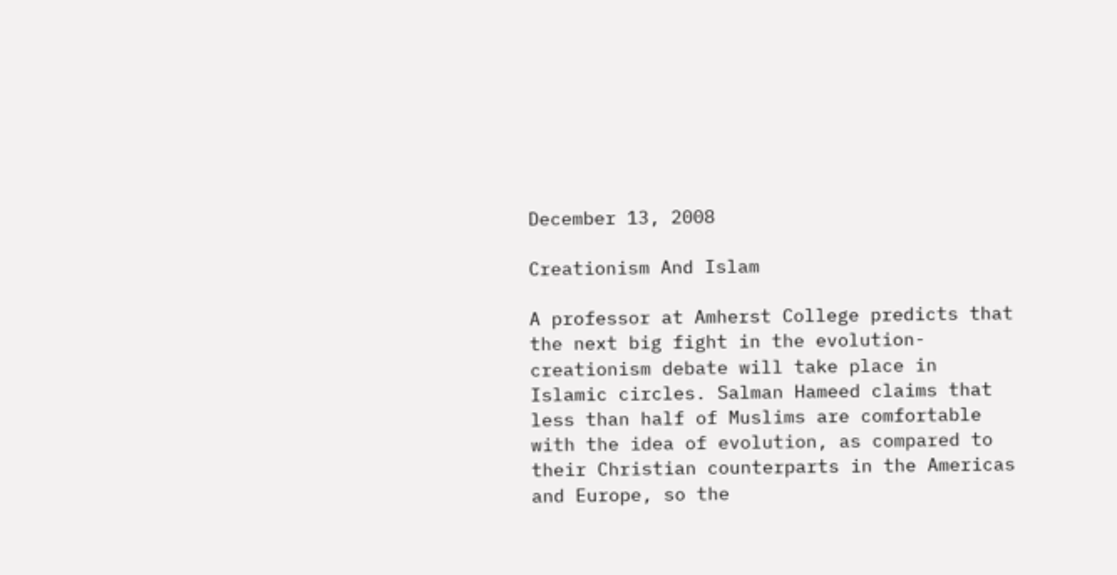December 13, 2008

Creationism And Islam

A professor at Amherst College predicts that the next big fight in the evolution-creationism debate will take place in Islamic circles. Salman Hameed claims that less than half of Muslims are comfortable with the idea of evolution, as compared to their Christian counterparts in the Americas and Europe, so the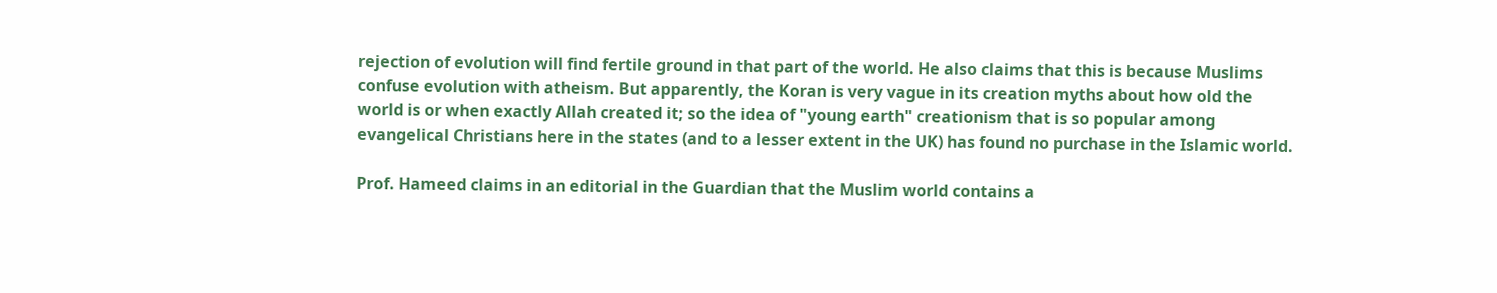rejection of evolution will find fertile ground in that part of the world. He also claims that this is because Muslims confuse evolution with atheism. But apparently, the Koran is very vague in its creation myths about how old the world is or when exactly Allah created it; so the idea of "young earth" creationism that is so popular among evangelical Christians here in the states (and to a lesser extent in the UK) has found no purchase in the Islamic world.

Prof. Hameed claims in an editorial in the Guardian that the Muslim world contains a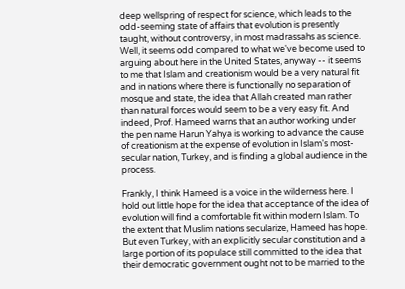deep wellspring of respect for science, which leads to the odd-seeming state of affairs that evolution is presently taught, without controversy, in most madrassahs as science. Well, it seems odd compared to what we've become used to arguing about here in the United States, anyway -- it seems to me that Islam and creationism would be a very natural fit and in nations where there is functionally no separation of mosque and state, the idea that Allah created man rather than natural forces would seem to be a very easy fit. And indeed, Prof. Hameed warns that an author working under the pen name Harun Yahya is working to advance the cause of creationism at the expense of evolution in Islam's most-secular nation, Turkey, and is finding a global audience in the process.

Frankly, I think Hameed is a voice in the wilderness here. I hold out little hope for the idea that acceptance of the idea of evolution will find a comfortable fit within modern Islam. To the extent that Muslim nations secularize, Hameed has hope. But even Turkey, with an explicitly secular constitution and a large portion of its populace still committed to the idea that their democratic government ought not to be married to the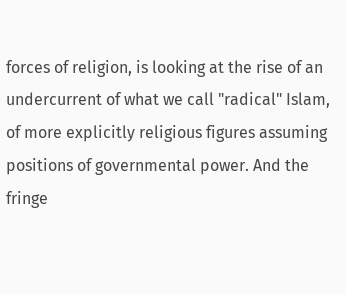forces of religion, is looking at the rise of an undercurrent of what we call "radical" Islam, of more explicitly religious figures assuming positions of governmental power. And the fringe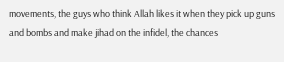movements, the guys who think Allah likes it when they pick up guns and bombs and make jihad on the infidel, the chances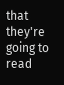that they're going to read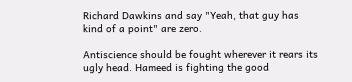Richard Dawkins and say "Yeah, that guy has kind of a point" are zero.

Antiscience should be fought wherever it rears its ugly head. Hameed is fighting the good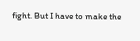fight. But I have to make the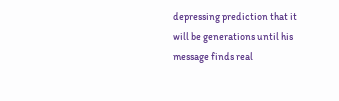depressing prediction that it will be generations until his message finds real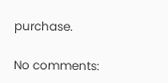purchase.

No comments: